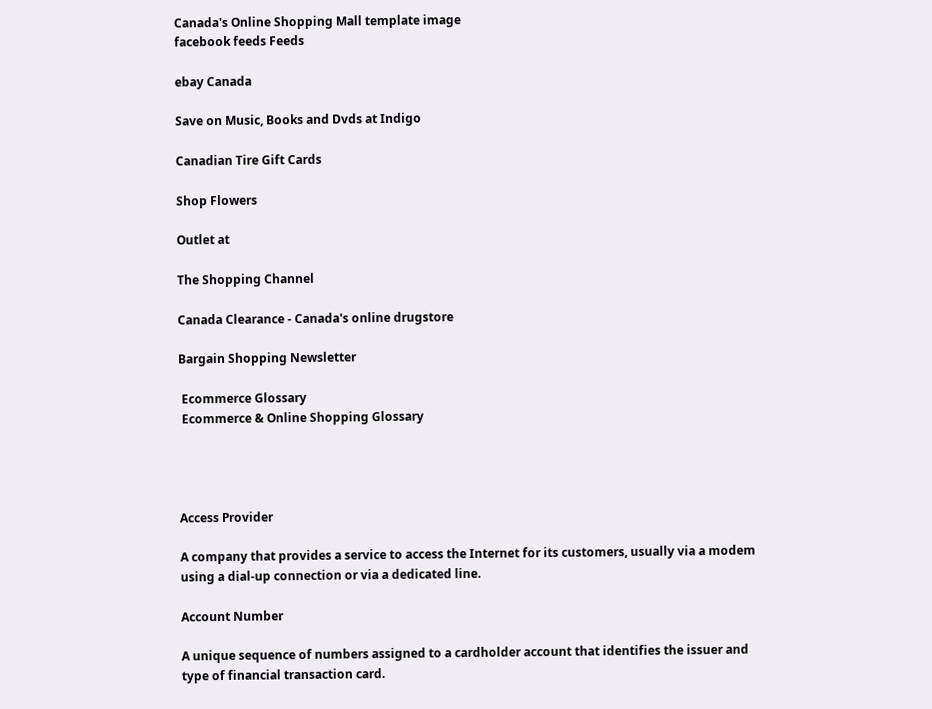Canada's Online Shopping Mall template image
facebook feeds Feeds

ebay Canada

Save on Music, Books and Dvds at Indigo

Canadian Tire Gift Cards

Shop Flowers

Outlet at

The Shopping Channel

Canada Clearance - Canada's online drugstore

Bargain Shopping Newsletter

 Ecommerce Glossary
 Ecommerce & Online Shopping Glossary




Access Provider

A company that provides a service to access the Internet for its customers, usually via a modem using a dial-up connection or via a dedicated line.

Account Number

A unique sequence of numbers assigned to a cardholder account that identifies the issuer and type of financial transaction card.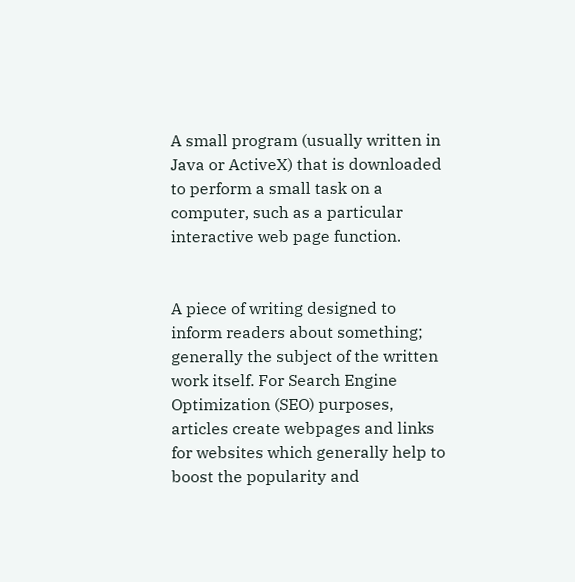A small program (usually written in Java or ActiveX) that is downloaded to perform a small task on a computer, such as a particular interactive web page function.


A piece of writing designed to inform readers about something; generally the subject of the written work itself. For Search Engine Optimization (SEO) purposes, articles create webpages and links for websites which generally help to boost the popularity and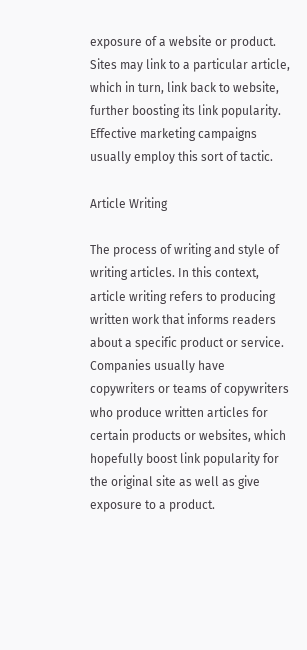exposure of a website or product. Sites may link to a particular article, which in turn, link back to website, further boosting its link popularity. Effective marketing campaigns usually employ this sort of tactic.

Article Writing

The process of writing and style of writing articles. In this context, article writing refers to producing written work that informs readers about a specific product or service. Companies usually have copywriters or teams of copywriters who produce written articles for certain products or websites, which hopefully boost link popularity for the original site as well as give exposure to a product.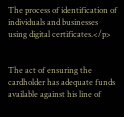The process of identification of individuals and businesses using digital certificates.</p>


The act of ensuring the cardholder has adequate funds available against his line of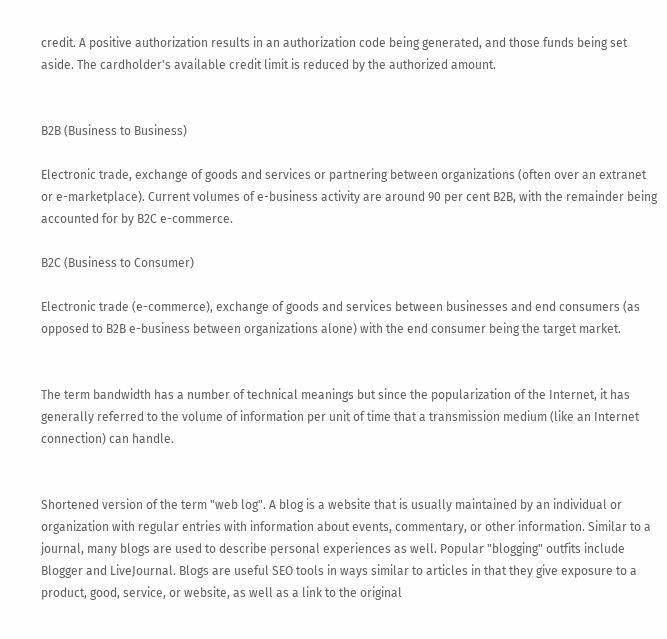credit. A positive authorization results in an authorization code being generated, and those funds being set aside. The cardholder's available credit limit is reduced by the authorized amount.


B2B (Business to Business)

Electronic trade, exchange of goods and services or partnering between organizations (often over an extranet or e-marketplace). Current volumes of e-business activity are around 90 per cent B2B, with the remainder being accounted for by B2C e-commerce.

B2C (Business to Consumer)

Electronic trade (e-commerce), exchange of goods and services between businesses and end consumers (as opposed to B2B e-business between organizations alone) with the end consumer being the target market.


The term bandwidth has a number of technical meanings but since the popularization of the Internet, it has generally referred to the volume of information per unit of time that a transmission medium (like an Internet connection) can handle.


Shortened version of the term "web log". A blog is a website that is usually maintained by an individual or organization with regular entries with information about events, commentary, or other information. Similar to a journal, many blogs are used to describe personal experiences as well. Popular "blogging" outfits include Blogger and LiveJournal. Blogs are useful SEO tools in ways similar to articles in that they give exposure to a product, good, service, or website, as well as a link to the original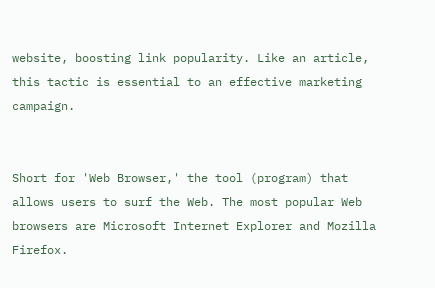website, boosting link popularity. Like an article, this tactic is essential to an effective marketing campaign.


Short for 'Web Browser,' the tool (program) that allows users to surf the Web. The most popular Web browsers are Microsoft Internet Explorer and Mozilla Firefox.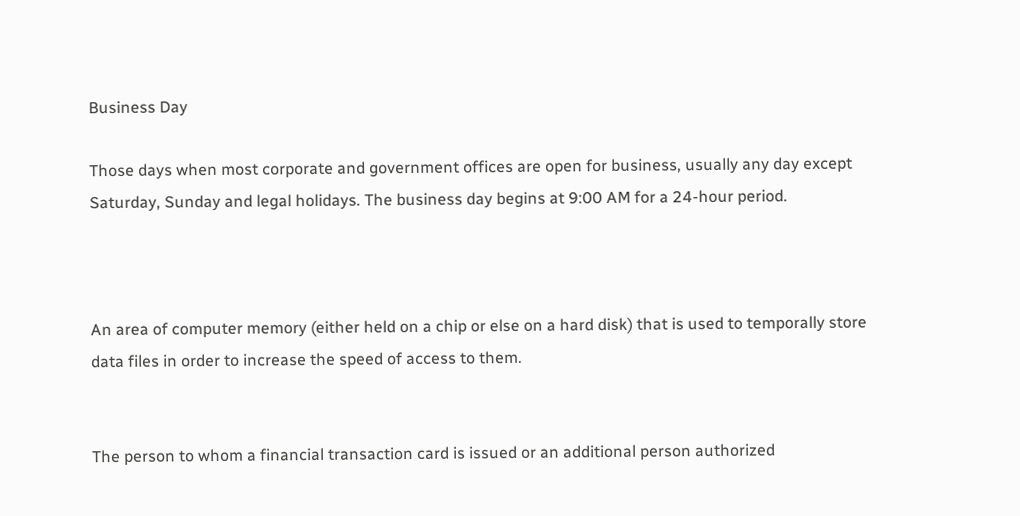Business Day

Those days when most corporate and government offices are open for business, usually any day except Saturday, Sunday and legal holidays. The business day begins at 9:00 AM for a 24-hour period.



An area of computer memory (either held on a chip or else on a hard disk) that is used to temporally store data files in order to increase the speed of access to them.


The person to whom a financial transaction card is issued or an additional person authorized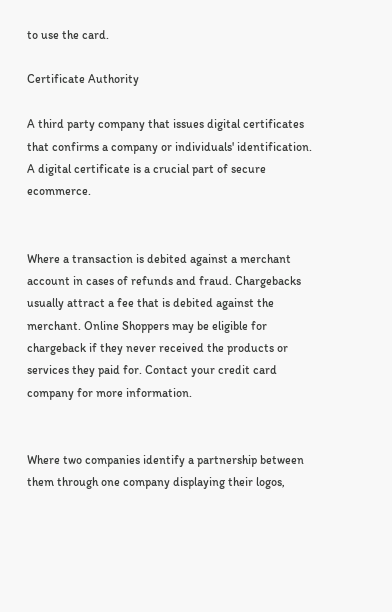to use the card.

Certificate Authority

A third party company that issues digital certificates that confirms a company or individuals' identification. A digital certificate is a crucial part of secure ecommerce.


Where a transaction is debited against a merchant account in cases of refunds and fraud. Chargebacks usually attract a fee that is debited against the merchant. Online Shoppers may be eligible for chargeback if they never received the products or services they paid for. Contact your credit card company for more information.


Where two companies identify a partnership between them through one company displaying their logos,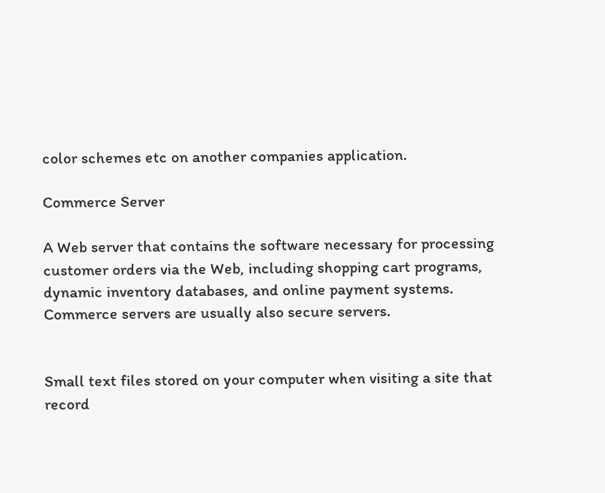color schemes etc on another companies application.

Commerce Server

A Web server that contains the software necessary for processing customer orders via the Web, including shopping cart programs, dynamic inventory databases, and online payment systems. Commerce servers are usually also secure servers.


Small text files stored on your computer when visiting a site that record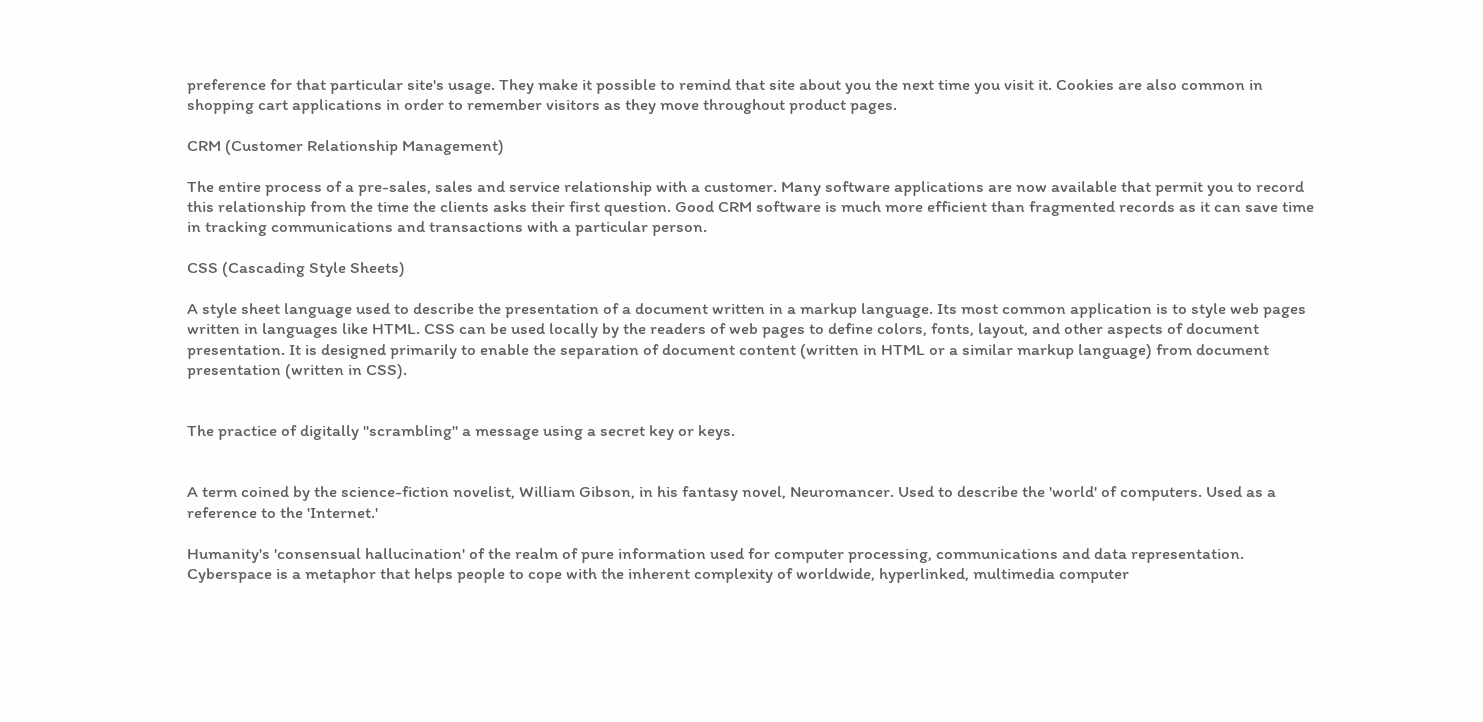preference for that particular site's usage. They make it possible to remind that site about you the next time you visit it. Cookies are also common in shopping cart applications in order to remember visitors as they move throughout product pages.

CRM (Customer Relationship Management)

The entire process of a pre-sales, sales and service relationship with a customer. Many software applications are now available that permit you to record this relationship from the time the clients asks their first question. Good CRM software is much more efficient than fragmented records as it can save time in tracking communications and transactions with a particular person.

CSS (Cascading Style Sheets)

A style sheet language used to describe the presentation of a document written in a markup language. Its most common application is to style web pages written in languages like HTML. CSS can be used locally by the readers of web pages to define colors, fonts, layout, and other aspects of document presentation. It is designed primarily to enable the separation of document content (written in HTML or a similar markup language) from document presentation (written in CSS).


The practice of digitally "scrambling" a message using a secret key or keys.


A term coined by the science-fiction novelist, William Gibson, in his fantasy novel, Neuromancer. Used to describe the 'world' of computers. Used as a reference to the 'Internet.'

Humanity's 'consensual hallucination' of the realm of pure information used for computer processing, communications and data representation. Cyberspace is a metaphor that helps people to cope with the inherent complexity of worldwide, hyperlinked, multimedia computer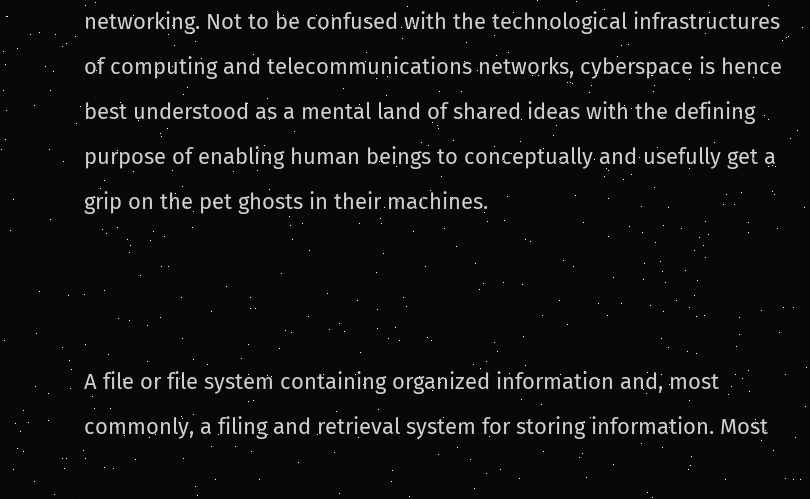networking. Not to be confused with the technological infrastructures of computing and telecommunications networks, cyberspace is hence best understood as a mental land of shared ideas with the defining purpose of enabling human beings to conceptually and usefully get a grip on the pet ghosts in their machines.



A file or file system containing organized information and, most commonly, a filing and retrieval system for storing information. Most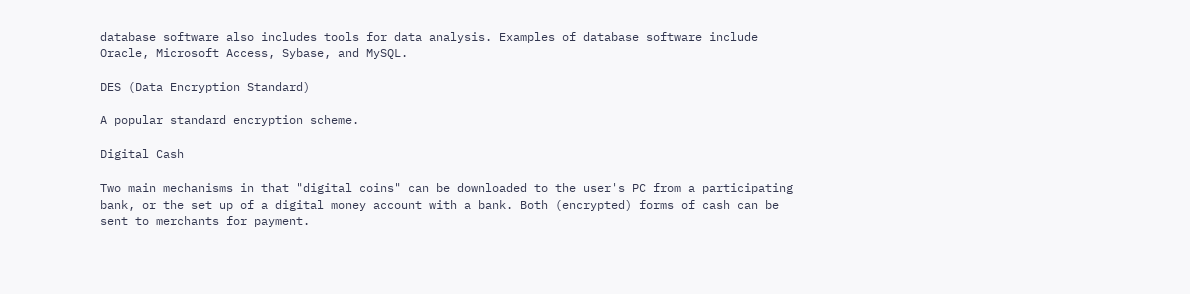database software also includes tools for data analysis. Examples of database software include Oracle, Microsoft Access, Sybase, and MySQL.

DES (Data Encryption Standard)

A popular standard encryption scheme.

Digital Cash

Two main mechanisms in that "digital coins" can be downloaded to the user's PC from a participating bank, or the set up of a digital money account with a bank. Both (encrypted) forms of cash can be sent to merchants for payment.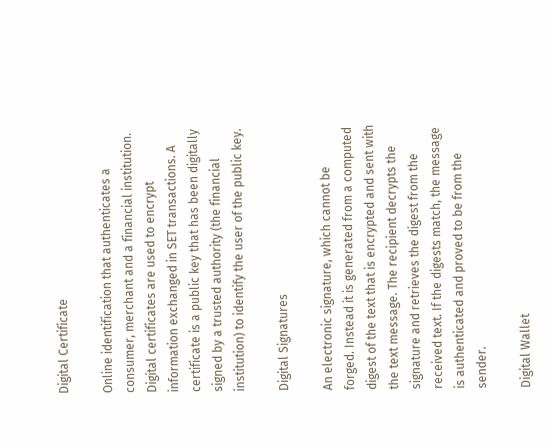Digital Certificate

Online identification that authenticates a consumer, merchant and a financial institution. Digital certificates are used to encrypt information exchanged in SET transactions. A certificate is a public key that has been digitally signed by a trusted authority (the financial institution) to identify the user of the public key.

Digital Signatures

An electronic signature, which cannot be forged. Instead it is generated from a computed digest of the text that is encrypted and sent with the text message. The recipient decrypts the signature and retrieves the digest from the received text. If the digests match, the message is authenticated and proved to be from the sender.

Digital Wallet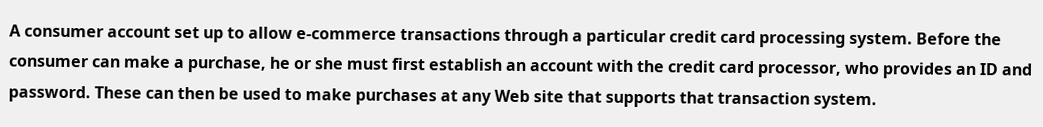A consumer account set up to allow e-commerce transactions through a particular credit card processing system. Before the consumer can make a purchase, he or she must first establish an account with the credit card processor, who provides an ID and password. These can then be used to make purchases at any Web site that supports that transaction system.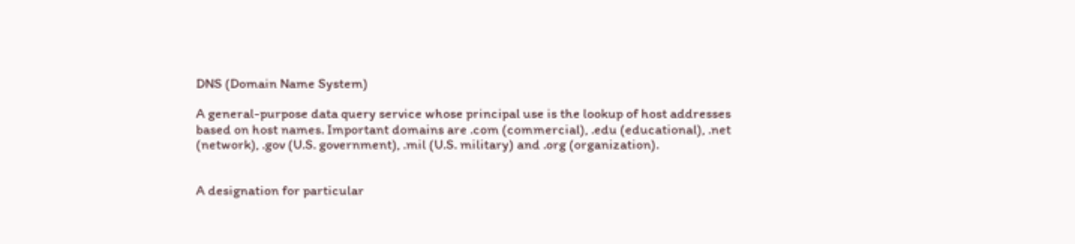DNS (Domain Name System)

A general-purpose data query service whose principal use is the lookup of host addresses based on host names. Important domains are .com (commercial), .edu (educational), .net (network), .gov (U.S. government), .mil (U.S. military) and .org (organization).


A designation for particular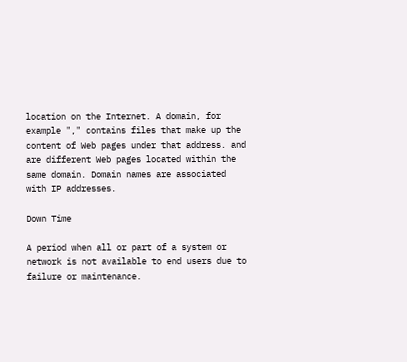location on the Internet. A domain, for example "," contains files that make up the content of Web pages under that address. and are different Web pages located within the same domain. Domain names are associated with IP addresses.

Down Time

A period when all or part of a system or network is not available to end users due to failure or maintenance.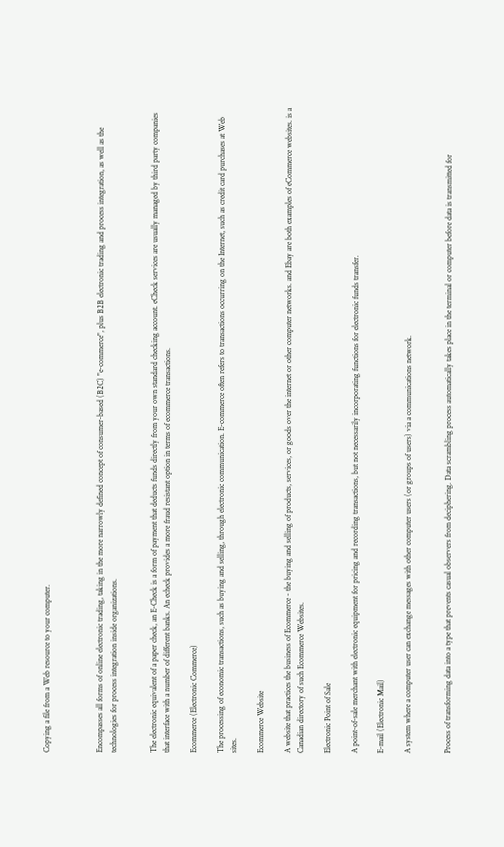Copying a file from a Web resource to your computer.



Encompasses all forms of online electronic trading, taking in the more narrowly defined concept of consumer-based (B2C) "e-commerce", plus B2B electronic trading and process integration, as well as the technologies for process integration inside organizations.


The electronic equivalent of a paper check, an E-Check is a form of payment that deducts funds directly from your own standard checking account. eCheck services are usually managed by third party companies that interface with a number of different banks. An echeck provides a more fraud resistant option in terms of ecommerce transactions.

Ecommerce (Electronic Commerce)

The processing of economic transactions, such as buying and selling, through electronic communication. E-commerce often refers to transactions occurring on the Internet, such as credit card purchases at Web sites.

Ecommerce Website

A website that practices the business of Ecommerce - the buying and selling of products, services, or goods over the internet or other computer networks. and Ebay are both examples of eCommerce websites. is a Canadian directory of such Ecommerce Websites.

Electronic Point of Sale

A point-of-sale merchant with electronic equipment for pricing and recording transactions, but not necessarily incorporating functions for electronic funds transfer.

E-mail (Electronic Mail)

A system where a computer user can exchange messages with other computer users (or groups of users) via a communications network.


Process of transforming data into a type that prevents casual observers from deciphering. Data scrambling process automatically takes place in the terminal or computer before data is transmitted for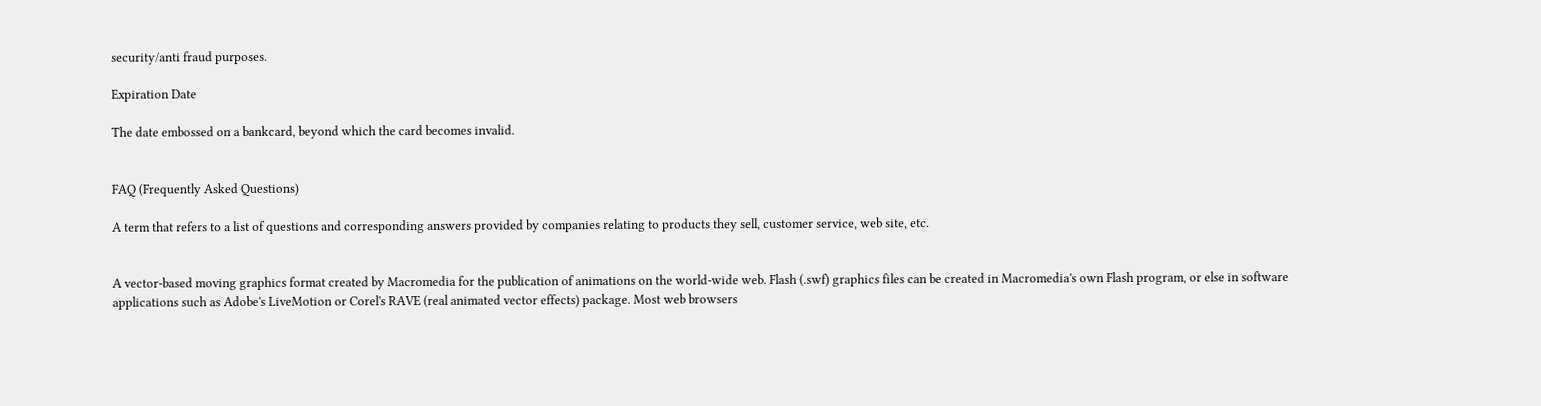security/anti fraud purposes.

Expiration Date

The date embossed on a bankcard, beyond which the card becomes invalid.


FAQ (Frequently Asked Questions)

A term that refers to a list of questions and corresponding answers provided by companies relating to products they sell, customer service, web site, etc.


A vector-based moving graphics format created by Macromedia for the publication of animations on the world-wide web. Flash (.swf) graphics files can be created in Macromedia's own Flash program, or else in software applications such as Adobe's LiveMotion or Corel's RAVE (real animated vector effects) package. Most web browsers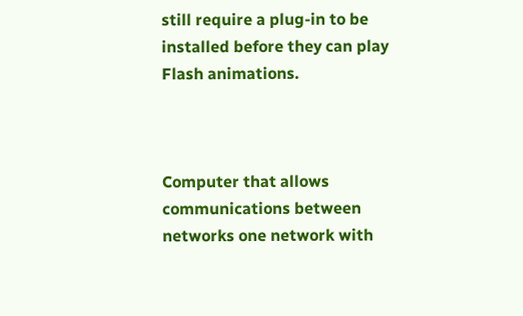still require a plug-in to be installed before they can play Flash animations.



Computer that allows communications between networks one network with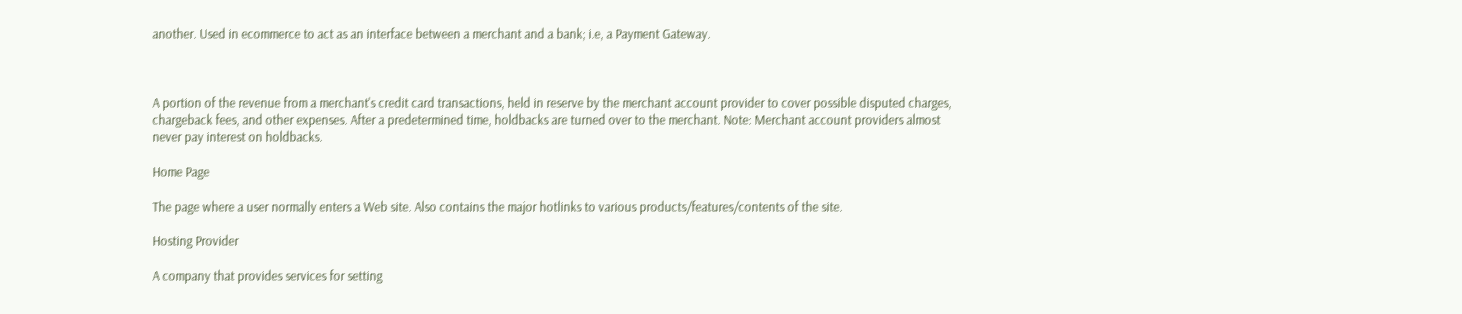another. Used in ecommerce to act as an interface between a merchant and a bank; i.e, a Payment Gateway.



A portion of the revenue from a merchant's credit card transactions, held in reserve by the merchant account provider to cover possible disputed charges, chargeback fees, and other expenses. After a predetermined time, holdbacks are turned over to the merchant. Note: Merchant account providers almost never pay interest on holdbacks.

Home Page

The page where a user normally enters a Web site. Also contains the major hotlinks to various products/features/contents of the site.

Hosting Provider

A company that provides services for setting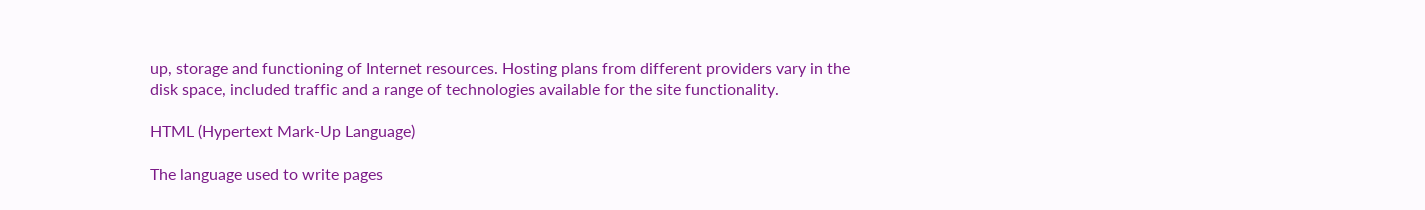up, storage and functioning of Internet resources. Hosting plans from different providers vary in the disk space, included traffic and a range of technologies available for the site functionality.

HTML (Hypertext Mark-Up Language)

The language used to write pages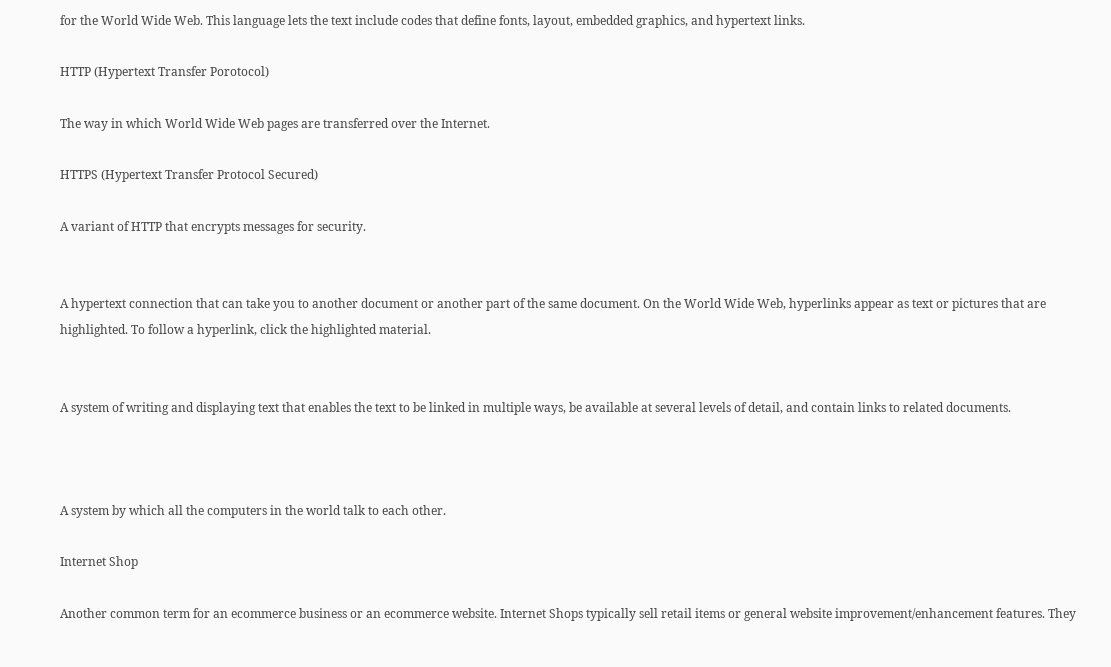for the World Wide Web. This language lets the text include codes that define fonts, layout, embedded graphics, and hypertext links.

HTTP (Hypertext Transfer Porotocol)

The way in which World Wide Web pages are transferred over the Internet.

HTTPS (Hypertext Transfer Protocol Secured)

A variant of HTTP that encrypts messages for security.


A hypertext connection that can take you to another document or another part of the same document. On the World Wide Web, hyperlinks appear as text or pictures that are highlighted. To follow a hyperlink, click the highlighted material.


A system of writing and displaying text that enables the text to be linked in multiple ways, be available at several levels of detail, and contain links to related documents.



A system by which all the computers in the world talk to each other.

Internet Shop

Another common term for an ecommerce business or an ecommerce website. Internet Shops typically sell retail items or general website improvement/enhancement features. They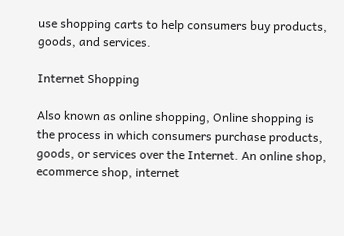use shopping carts to help consumers buy products, goods, and services.

Internet Shopping

Also known as online shopping, Online shopping is the process in which consumers purchase products, goods, or services over the Internet. An online shop, ecommerce shop, internet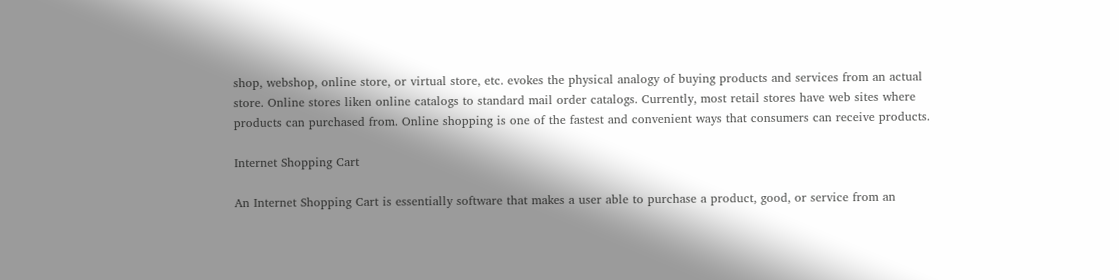shop, webshop, online store, or virtual store, etc. evokes the physical analogy of buying products and services from an actual store. Online stores liken online catalogs to standard mail order catalogs. Currently, most retail stores have web sites where products can purchased from. Online shopping is one of the fastest and convenient ways that consumers can receive products.

Internet Shopping Cart

An Internet Shopping Cart is essentially software that makes a user able to purchase a product, good, or service from an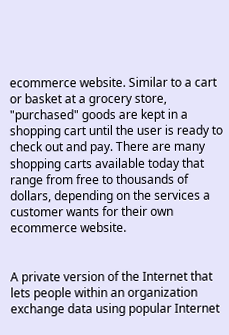ecommerce website. Similar to a cart or basket at a grocery store, "purchased" goods are kept in a shopping cart until the user is ready to check out and pay. There are many shopping carts available today that range from free to thousands of dollars, depending on the services a customer wants for their own ecommerce website.


A private version of the Internet that lets people within an organization exchange data using popular Internet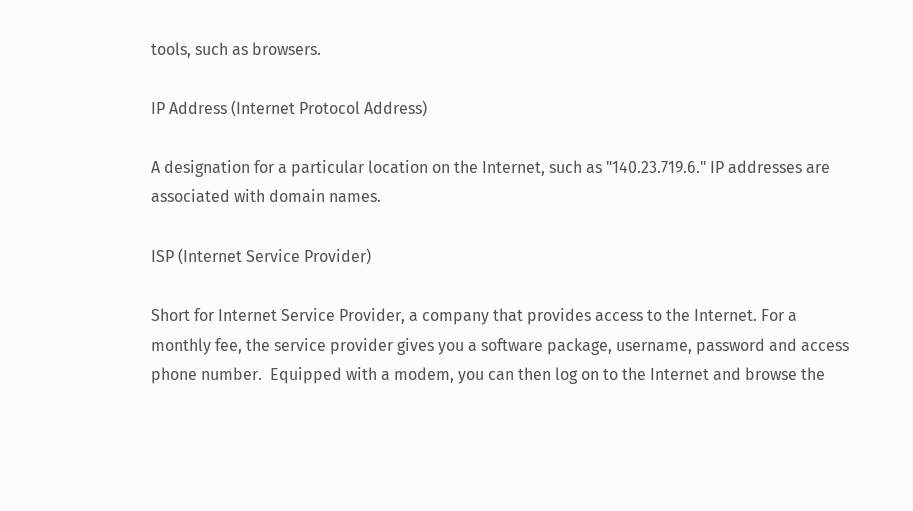tools, such as browsers.

IP Address (Internet Protocol Address)

A designation for a particular location on the Internet, such as "140.23.719.6." IP addresses are associated with domain names.

ISP (Internet Service Provider)

Short for Internet Service Provider, a company that provides access to the Internet. For a monthly fee, the service provider gives you a software package, username, password and access phone number.  Equipped with a modem, you can then log on to the Internet and browse the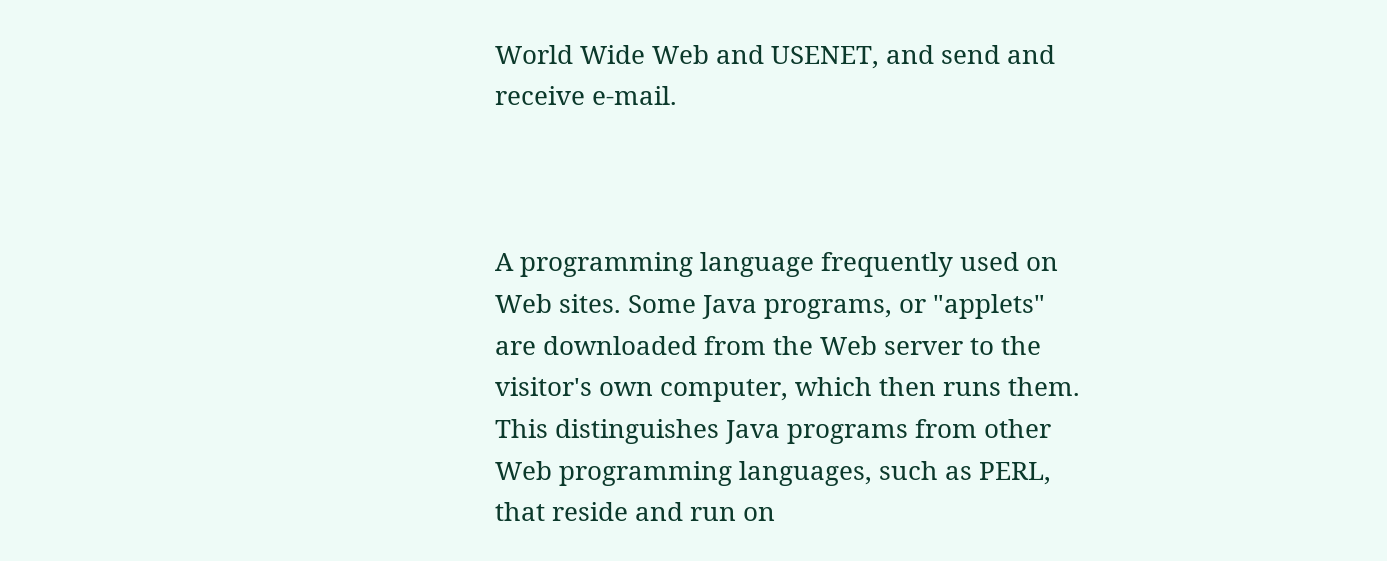World Wide Web and USENET, and send and receive e-mail.



A programming language frequently used on Web sites. Some Java programs, or "applets" are downloaded from the Web server to the visitor's own computer, which then runs them. This distinguishes Java programs from other Web programming languages, such as PERL, that reside and run on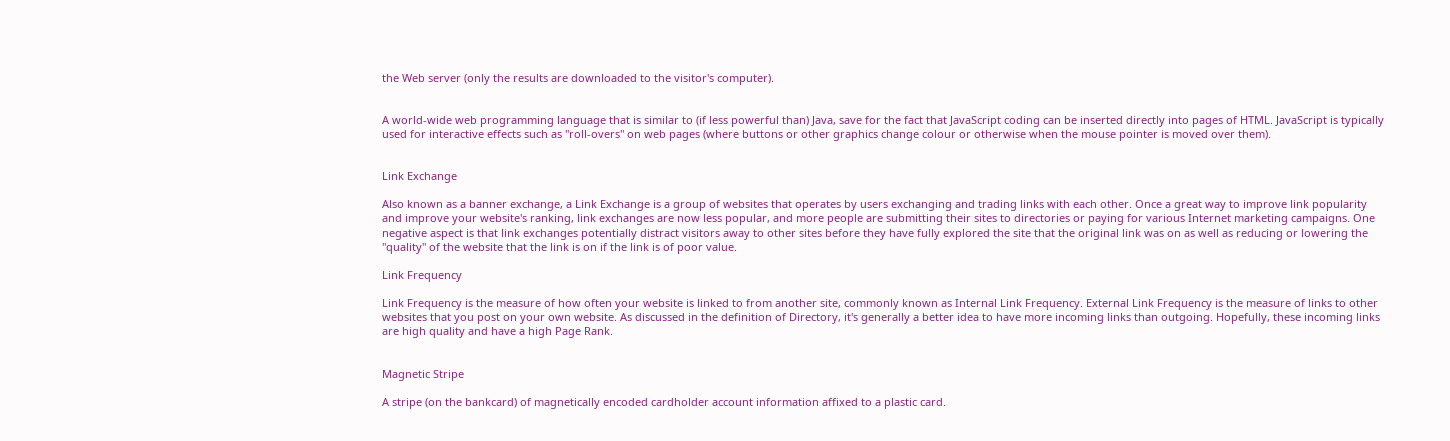the Web server (only the results are downloaded to the visitor's computer).


A world-wide web programming language that is similar to (if less powerful than) Java, save for the fact that JavaScript coding can be inserted directly into pages of HTML. JavaScript is typically used for interactive effects such as "roll-overs" on web pages (where buttons or other graphics change colour or otherwise when the mouse pointer is moved over them).


Link Exchange

Also known as a banner exchange, a Link Exchange is a group of websites that operates by users exchanging and trading links with each other. Once a great way to improve link popularity and improve your website's ranking, link exchanges are now less popular, and more people are submitting their sites to directories or paying for various Internet marketing campaigns. One negative aspect is that link exchanges potentially distract visitors away to other sites before they have fully explored the site that the original link was on as well as reducing or lowering the "quality" of the website that the link is on if the link is of poor value.

Link Frequency

Link Frequency is the measure of how often your website is linked to from another site, commonly known as Internal Link Frequency. External Link Frequency is the measure of links to other websites that you post on your own website. As discussed in the definition of Directory, it's generally a better idea to have more incoming links than outgoing. Hopefully, these incoming links are high quality and have a high Page Rank.


Magnetic Stripe

A stripe (on the bankcard) of magnetically encoded cardholder account information affixed to a plastic card.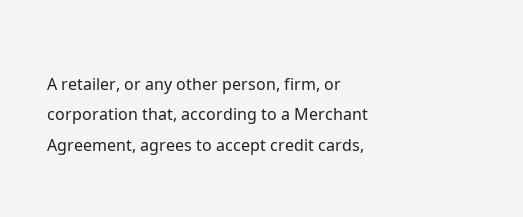A retailer, or any other person, firm, or corporation that, according to a Merchant Agreement, agrees to accept credit cards,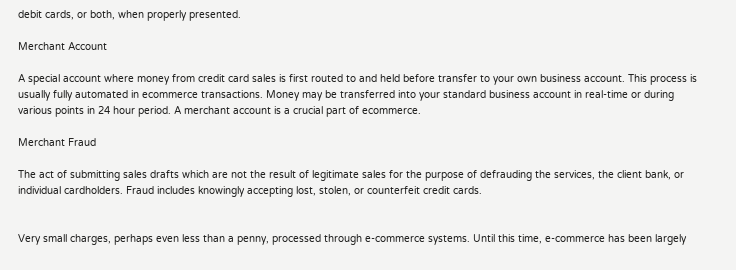debit cards, or both, when properly presented.

Merchant Account

A special account where money from credit card sales is first routed to and held before transfer to your own business account. This process is usually fully automated in ecommerce transactions. Money may be transferred into your standard business account in real-time or during various points in 24 hour period. A merchant account is a crucial part of ecommerce.

Merchant Fraud

The act of submitting sales drafts which are not the result of legitimate sales for the purpose of defrauding the services, the client bank, or individual cardholders. Fraud includes knowingly accepting lost, stolen, or counterfeit credit cards.


Very small charges, perhaps even less than a penny, processed through e-commerce systems. Until this time, e-commerce has been largely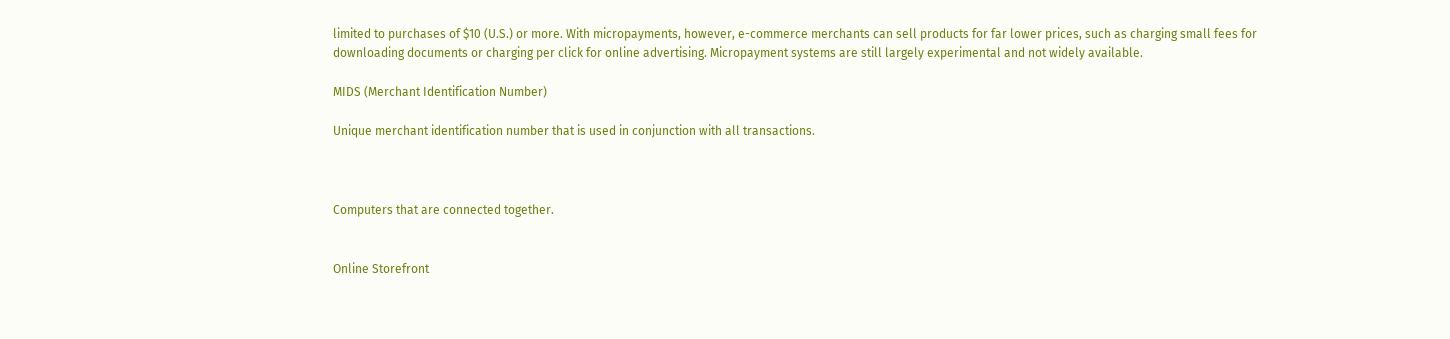limited to purchases of $10 (U.S.) or more. With micropayments, however, e-commerce merchants can sell products for far lower prices, such as charging small fees for downloading documents or charging per click for online advertising. Micropayment systems are still largely experimental and not widely available.

MIDS (Merchant Identification Number)

Unique merchant identification number that is used in conjunction with all transactions.



Computers that are connected together.


Online Storefront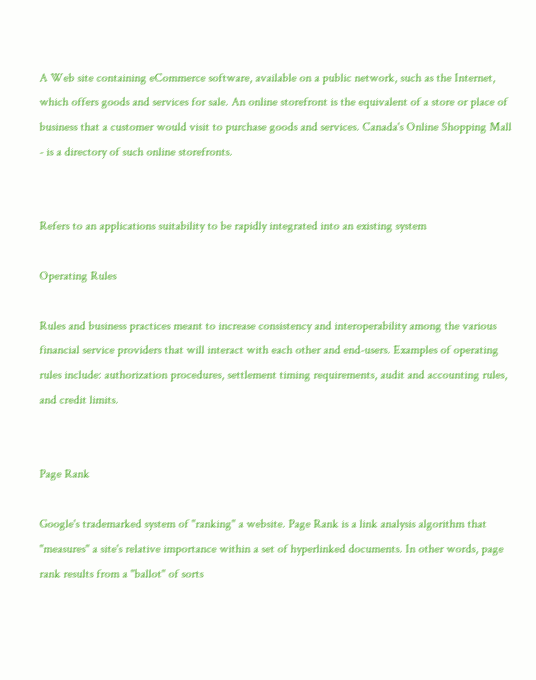A Web site containing eCommerce software, available on a public network, such as the Internet, which offers goods and services for sale. An online storefront is the equivalent of a store or place of business that a customer would visit to purchase goods and services. Canada's Online Shopping Mall - is a directory of such online storefronts.


Refers to an applications suitability to be rapidly integrated into an existing system

Operating Rules

Rules and business practices meant to increase consistency and interoperability among the various financial service providers that will interact with each other and end-users. Examples of operating rules include: authorization procedures, settlement timing requirements, audit and accounting rules, and credit limits.


Page Rank

Google's trademarked system of "ranking" a website. Page Rank is a link analysis algorithm that "measures" a site's relative importance within a set of hyperlinked documents. In other words, page rank results from a "ballot" of sorts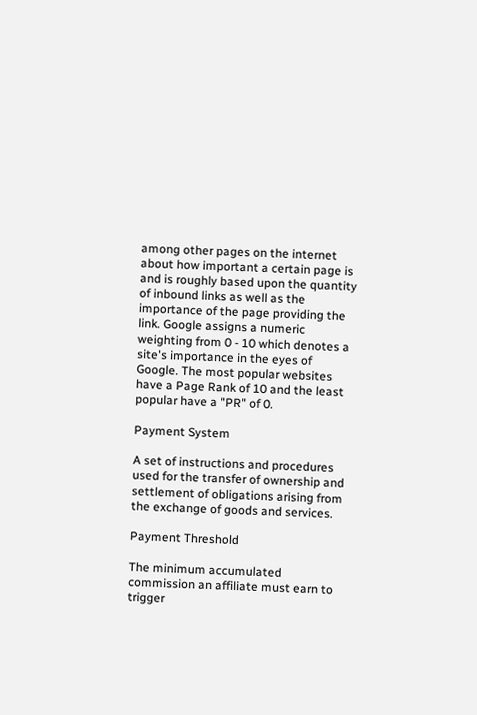among other pages on the internet about how important a certain page is and is roughly based upon the quantity of inbound links as well as the importance of the page providing the link. Google assigns a numeric weighting from 0 - 10 which denotes a site's importance in the eyes of Google. The most popular websites have a Page Rank of 10 and the least popular have a "PR" of 0.

Payment System

A set of instructions and procedures used for the transfer of ownership and settlement of obligations arising from the exchange of goods and services.

Payment Threshold

The minimum accumulated commission an affiliate must earn to trigger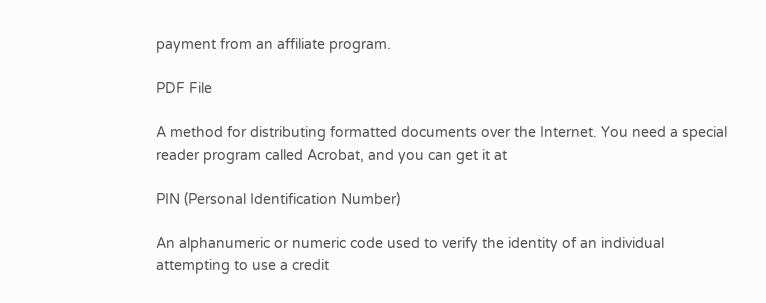payment from an affiliate program.

PDF File

A method for distributing formatted documents over the Internet. You need a special reader program called Acrobat, and you can get it at

PIN (Personal Identification Number)

An alphanumeric or numeric code used to verify the identity of an individual attempting to use a credit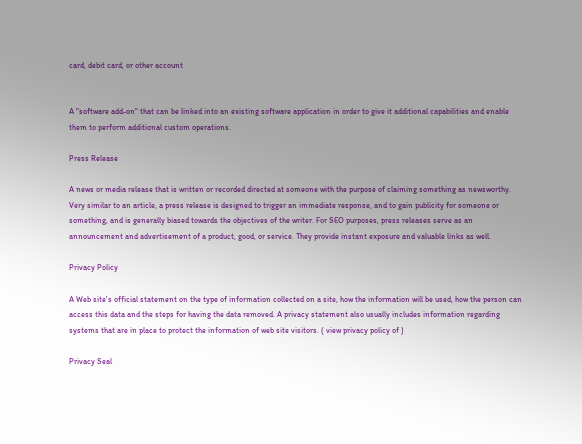card, debit card, or other account


A "software add-on" that can be linked into an existing software application in order to give it additional capabilities and enable them to perform additional custom operations.

Press Release

A news or media release that is written or recorded directed at someone with the purpose of claiming something as newsworthy. Very similar to an article, a press release is designed to trigger an immediate response, and to gain publicity for someone or something, and is generally biased towards the objectives of the writer. For SEO purposes, press releases serve as an announcement and advertisement of a product, good, or service. They provide instant exposure and valuable links as well.

Privacy Policy

A Web site's official statement on the type of information collected on a site, how the information will be used, how the person can access this data and the steps for having the data removed. A privacy statement also usually includes information regarding systems that are in place to protect the information of web site visitors. ( view privacy policy of )

Privacy Seal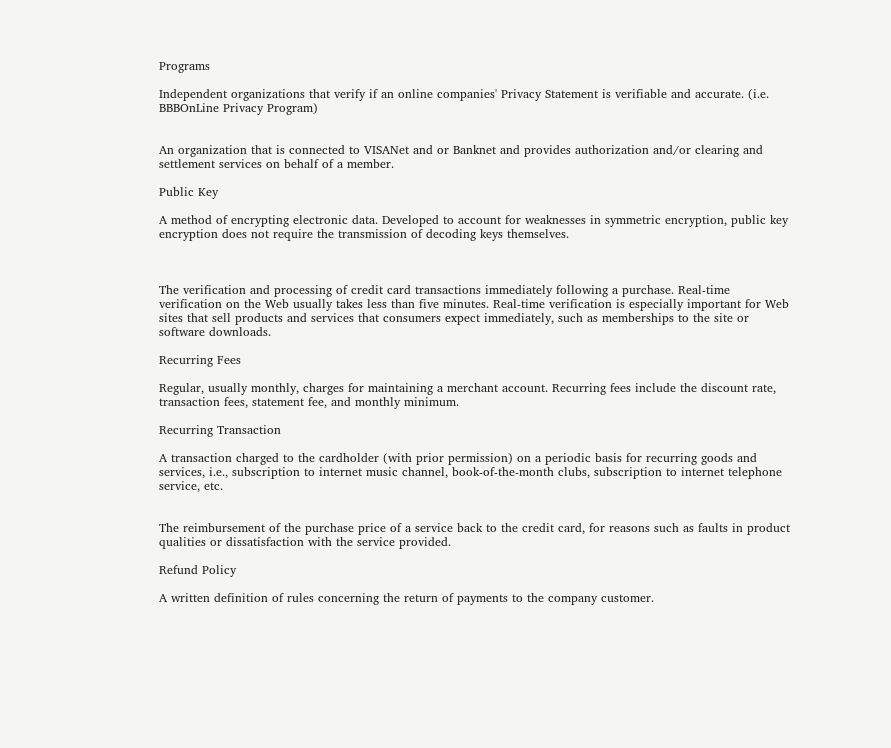Programs

Independent organizations that verify if an online companies' Privacy Statement is verifiable and accurate. (i.e. BBBOnLine Privacy Program)


An organization that is connected to VISANet and or Banknet and provides authorization and/or clearing and settlement services on behalf of a member.

Public Key

A method of encrypting electronic data. Developed to account for weaknesses in symmetric encryption, public key encryption does not require the transmission of decoding keys themselves.



The verification and processing of credit card transactions immediately following a purchase. Real-time verification on the Web usually takes less than five minutes. Real-time verification is especially important for Web sites that sell products and services that consumers expect immediately, such as memberships to the site or software downloads.

Recurring Fees

Regular, usually monthly, charges for maintaining a merchant account. Recurring fees include the discount rate, transaction fees, statement fee, and monthly minimum.

Recurring Transaction

A transaction charged to the cardholder (with prior permission) on a periodic basis for recurring goods and services, i.e., subscription to internet music channel, book-of-the-month clubs, subscription to internet telephone service, etc.


The reimbursement of the purchase price of a service back to the credit card, for reasons such as faults in product qualities or dissatisfaction with the service provided.

Refund Policy

A written definition of rules concerning the return of payments to the company customer.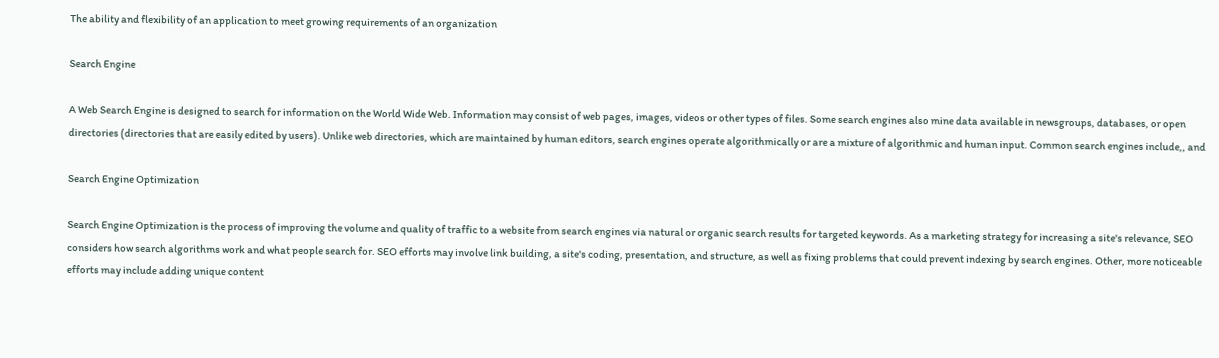The ability and flexibility of an application to meet growing requirements of an organization

Search Engine

A Web Search Engine is designed to search for information on the World Wide Web. Information may consist of web pages, images, videos or other types of files. Some search engines also mine data available in newsgroups, databases, or open directories (directories that are easily edited by users). Unlike web directories, which are maintained by human editors, search engines operate algorithmically or are a mixture of algorithmic and human input. Common search engines include,, and

Search Engine Optimization

Search Engine Optimization is the process of improving the volume and quality of traffic to a website from search engines via natural or organic search results for targeted keywords. As a marketing strategy for increasing a site's relevance, SEO considers how search algorithms work and what people search for. SEO efforts may involve link building, a site's coding, presentation, and structure, as well as fixing problems that could prevent indexing by search engines. Other, more noticeable efforts may include adding unique content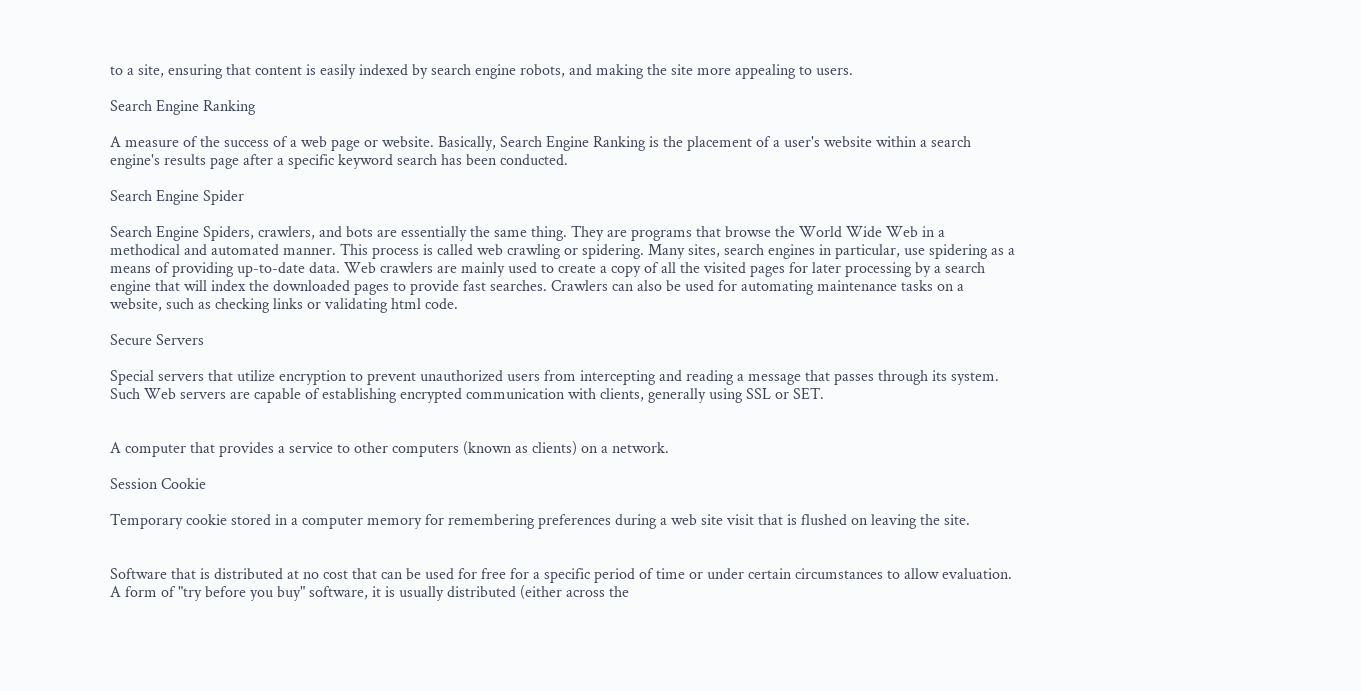to a site, ensuring that content is easily indexed by search engine robots, and making the site more appealing to users.

Search Engine Ranking

A measure of the success of a web page or website. Basically, Search Engine Ranking is the placement of a user's website within a search engine's results page after a specific keyword search has been conducted.

Search Engine Spider

Search Engine Spiders, crawlers, and bots are essentially the same thing. They are programs that browse the World Wide Web in a methodical and automated manner. This process is called web crawling or spidering. Many sites, search engines in particular, use spidering as a means of providing up-to-date data. Web crawlers are mainly used to create a copy of all the visited pages for later processing by a search engine that will index the downloaded pages to provide fast searches. Crawlers can also be used for automating maintenance tasks on a website, such as checking links or validating html code.

Secure Servers

Special servers that utilize encryption to prevent unauthorized users from intercepting and reading a message that passes through its system. Such Web servers are capable of establishing encrypted communication with clients, generally using SSL or SET.


A computer that provides a service to other computers (known as clients) on a network.

Session Cookie

Temporary cookie stored in a computer memory for remembering preferences during a web site visit that is flushed on leaving the site.


Software that is distributed at no cost that can be used for free for a specific period of time or under certain circumstances to allow evaluation. A form of "try before you buy" software, it is usually distributed (either across the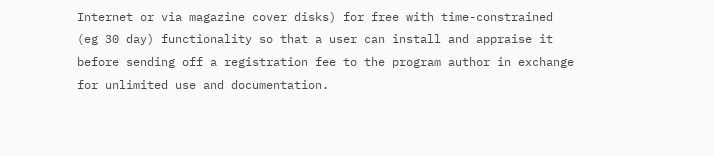Internet or via magazine cover disks) for free with time-constrained (eg 30 day) functionality so that a user can install and appraise it before sending off a registration fee to the program author in exchange for unlimited use and documentation.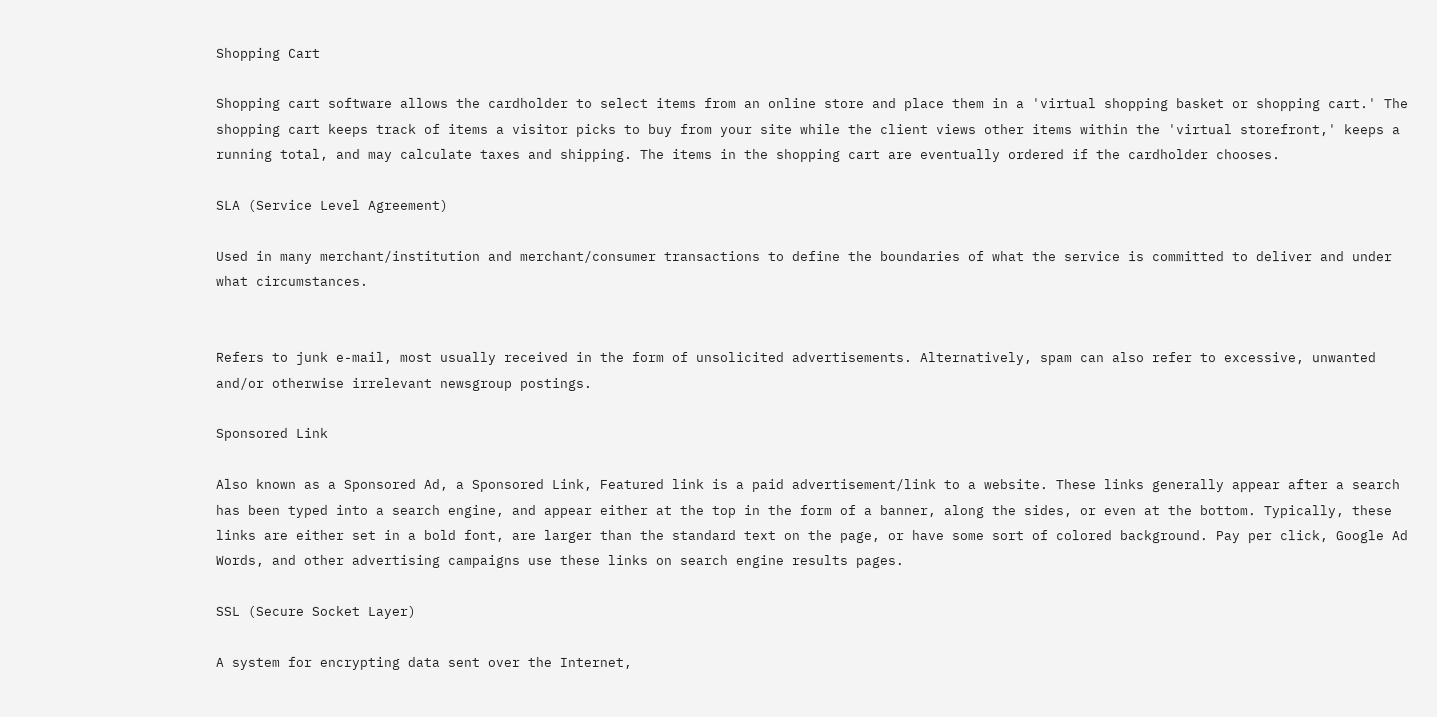Shopping Cart

Shopping cart software allows the cardholder to select items from an online store and place them in a 'virtual shopping basket or shopping cart.' The shopping cart keeps track of items a visitor picks to buy from your site while the client views other items within the 'virtual storefront,' keeps a running total, and may calculate taxes and shipping. The items in the shopping cart are eventually ordered if the cardholder chooses.

SLA (Service Level Agreement)

Used in many merchant/institution and merchant/consumer transactions to define the boundaries of what the service is committed to deliver and under what circumstances.


Refers to junk e-mail, most usually received in the form of unsolicited advertisements. Alternatively, spam can also refer to excessive, unwanted and/or otherwise irrelevant newsgroup postings.

Sponsored Link

Also known as a Sponsored Ad, a Sponsored Link, Featured link is a paid advertisement/link to a website. These links generally appear after a search has been typed into a search engine, and appear either at the top in the form of a banner, along the sides, or even at the bottom. Typically, these links are either set in a bold font, are larger than the standard text on the page, or have some sort of colored background. Pay per click, Google Ad Words, and other advertising campaigns use these links on search engine results pages.

SSL (Secure Socket Layer)

A system for encrypting data sent over the Internet,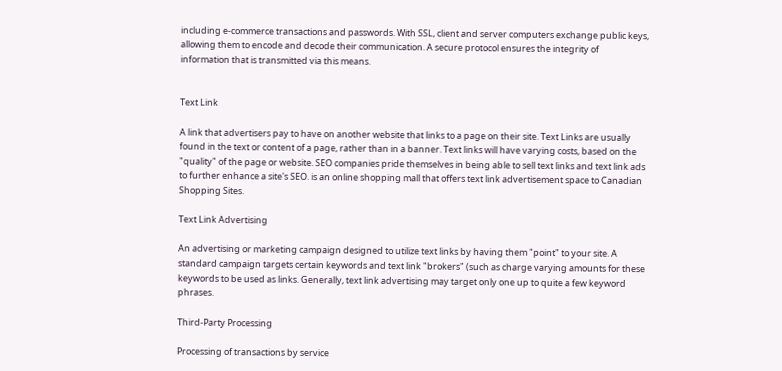including e-commerce transactions and passwords. With SSL, client and server computers exchange public keys, allowing them to encode and decode their communication. A secure protocol ensures the integrity of information that is transmitted via this means.


Text Link

A link that advertisers pay to have on another website that links to a page on their site. Text Links are usually found in the text or content of a page, rather than in a banner. Text links will have varying costs, based on the "quality" of the page or website. SEO companies pride themselves in being able to sell text links and text link ads to further enhance a site's SEO. is an online shopping mall that offers text link advertisement space to Canadian Shopping Sites.

Text Link Advertising

An advertising or marketing campaign designed to utilize text links by having them "point" to your site. A standard campaign targets certain keywords and text link "brokers" (such as charge varying amounts for these keywords to be used as links. Generally, text link advertising may target only one up to quite a few keyword phrases.

Third-Party Processing

Processing of transactions by service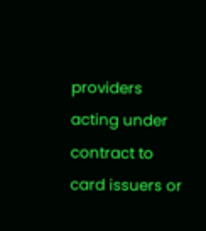providers acting under contract to card issuers or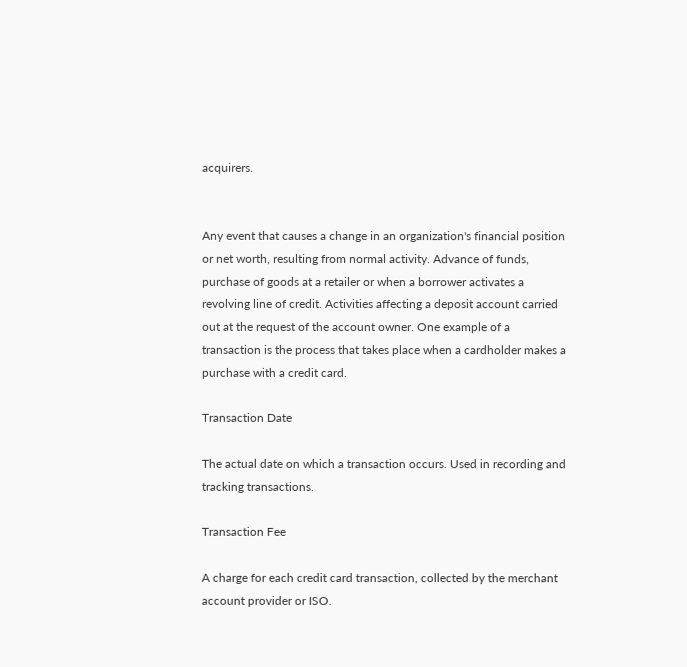acquirers.


Any event that causes a change in an organization's financial position or net worth, resulting from normal activity. Advance of funds, purchase of goods at a retailer or when a borrower activates a revolving line of credit. Activities affecting a deposit account carried out at the request of the account owner. One example of a transaction is the process that takes place when a cardholder makes a purchase with a credit card.

Transaction Date

The actual date on which a transaction occurs. Used in recording and tracking transactions.

Transaction Fee

A charge for each credit card transaction, collected by the merchant account provider or ISO.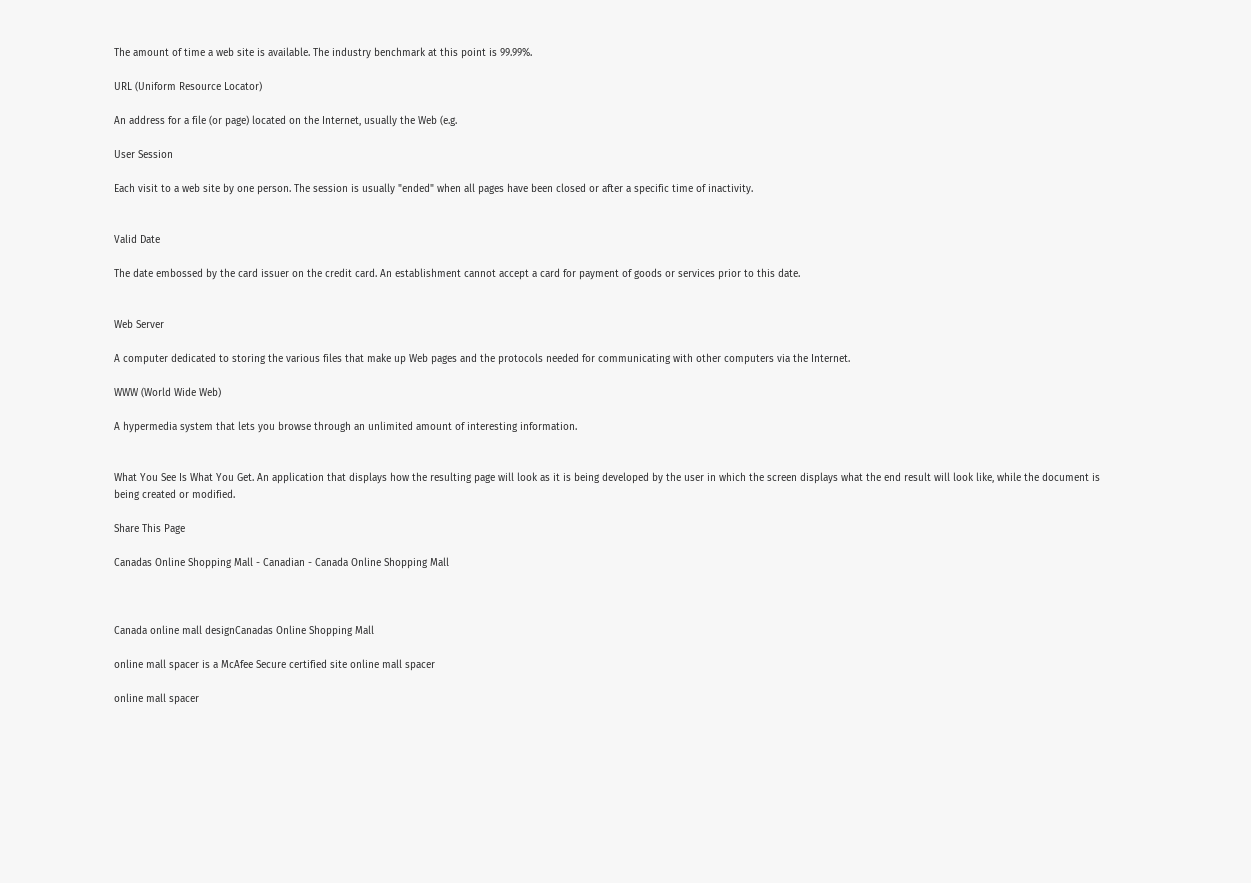The amount of time a web site is available. The industry benchmark at this point is 99.99%.

URL (Uniform Resource Locator)

An address for a file (or page) located on the Internet, usually the Web (e.g.

User Session

Each visit to a web site by one person. The session is usually "ended" when all pages have been closed or after a specific time of inactivity.


Valid Date

The date embossed by the card issuer on the credit card. An establishment cannot accept a card for payment of goods or services prior to this date.


Web Server

A computer dedicated to storing the various files that make up Web pages and the protocols needed for communicating with other computers via the Internet.

WWW (World Wide Web)

A hypermedia system that lets you browse through an unlimited amount of interesting information.


What You See Is What You Get. An application that displays how the resulting page will look as it is being developed by the user in which the screen displays what the end result will look like, while the document is being created or modified.

Share This Page

Canadas Online Shopping Mall - Canadian - Canada Online Shopping Mall



Canada online mall designCanadas Online Shopping Mall

online mall spacer is a McAfee Secure certified site online mall spacer

online mall spacer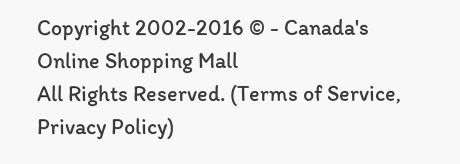Copyright 2002-2016 © - Canada's Online Shopping Mall
All Rights Reserved. (Terms of Service, Privacy Policy)